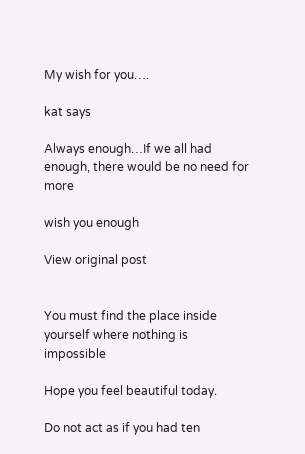My wish for you….

kat says

Always enough…If we all had enough, there would be no need for more

wish you enough

View original post


You must find the place inside yourself where nothing is impossible

Hope you feel beautiful today.

Do not act as if you had ten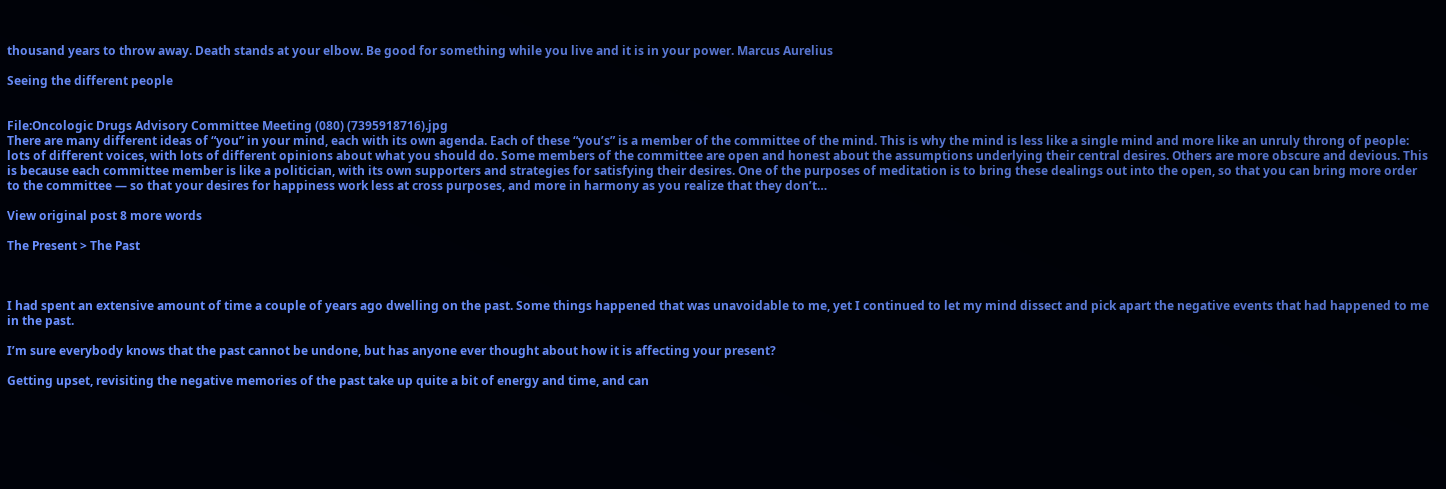thousand years to throw away. Death stands at your elbow. Be good for something while you live and it is in your power. Marcus Aurelius

Seeing the different people


File:Oncologic Drugs Advisory Committee Meeting (080) (7395918716).jpg
There are many different ideas of “you” in your mind, each with its own agenda. Each of these “you’s” is a member of the committee of the mind. This is why the mind is less like a single mind and more like an unruly throng of people: lots of different voices, with lots of different opinions about what you should do. Some members of the committee are open and honest about the assumptions underlying their central desires. Others are more obscure and devious. This is because each committee member is like a politician, with its own supporters and strategies for satisfying their desires. One of the purposes of meditation is to bring these dealings out into the open, so that you can bring more order to the committee — so that your desires for happiness work less at cross purposes, and more in harmony as you realize that they don’t…

View original post 8 more words

The Present > The Past



I had spent an extensive amount of time a couple of years ago dwelling on the past. Some things happened that was unavoidable to me, yet I continued to let my mind dissect and pick apart the negative events that had happened to me in the past.

I’m sure everybody knows that the past cannot be undone, but has anyone ever thought about how it is affecting your present?

Getting upset, revisiting the negative memories of the past take up quite a bit of energy and time, and can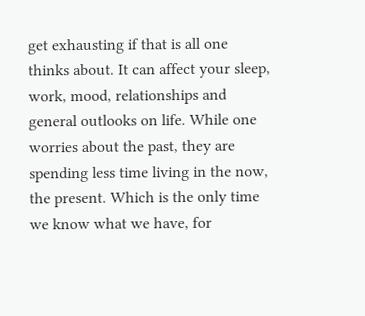get exhausting if that is all one thinks about. It can affect your sleep, work, mood, relationships and general outlooks on life. While one worries about the past, they are spending less time living in the now, the present. Which is the only time we know what we have, for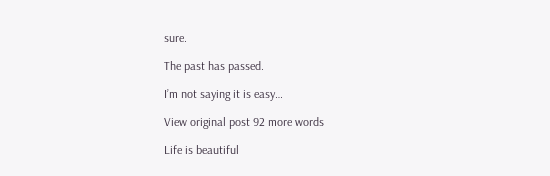sure.

The past has passed.

I’m not saying it is easy…

View original post 92 more words

Life is beautiful